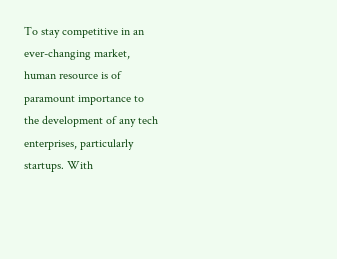To stay competitive in an ever-changing market, human resource is of paramount importance to the development of any tech enterprises, particularly startups. With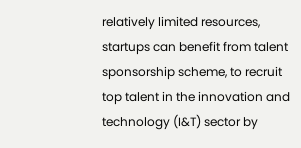relatively limited resources, startups can benefit from talent sponsorship scheme, to recruit top talent in the innovation and technology (I&T) sector by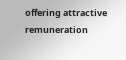offering attractive remuneration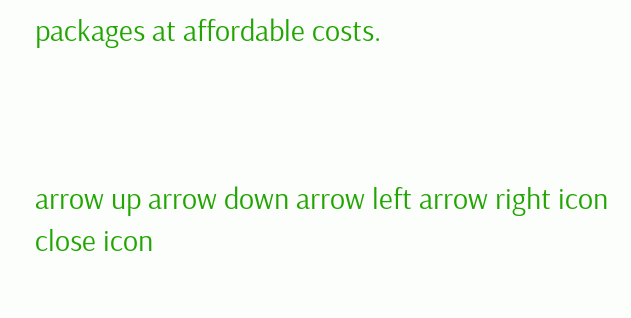packages at affordable costs.



arrow up arrow down arrow left arrow right icon close icon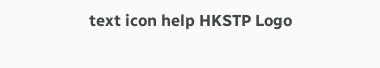text icon help HKSTP Logo